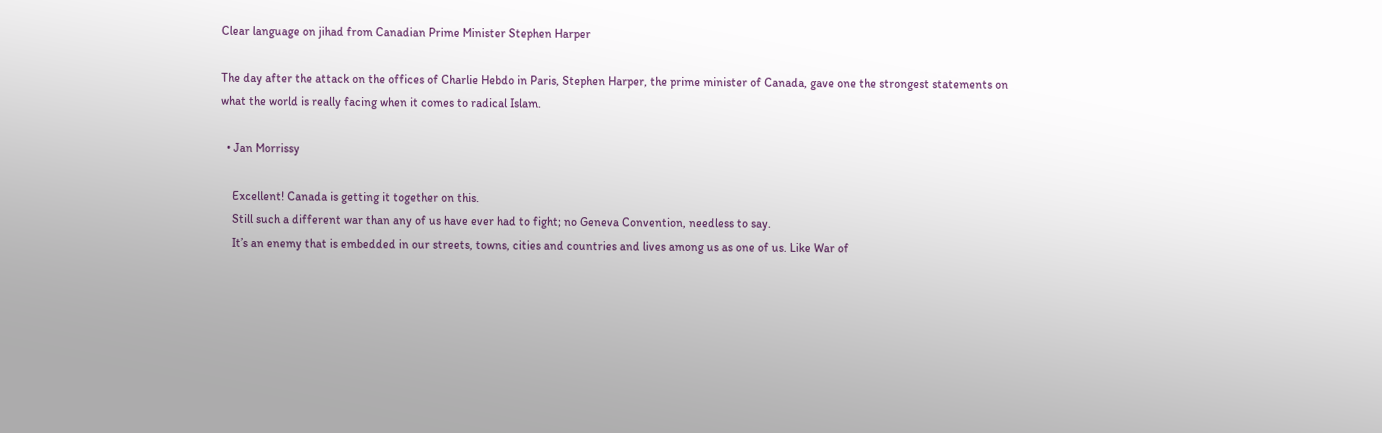Clear language on jihad from Canadian Prime Minister Stephen Harper

The day after the attack on the offices of Charlie Hebdo in Paris, Stephen Harper, the prime minister of Canada, gave one the strongest statements on what the world is really facing when it comes to radical Islam.

  • Jan Morrissy

    Excellent! Canada is getting it together on this.
    Still such a different war than any of us have ever had to fight; no Geneva Convention, needless to say.
    It’s an enemy that is embedded in our streets, towns, cities and countries and lives among us as one of us. Like War of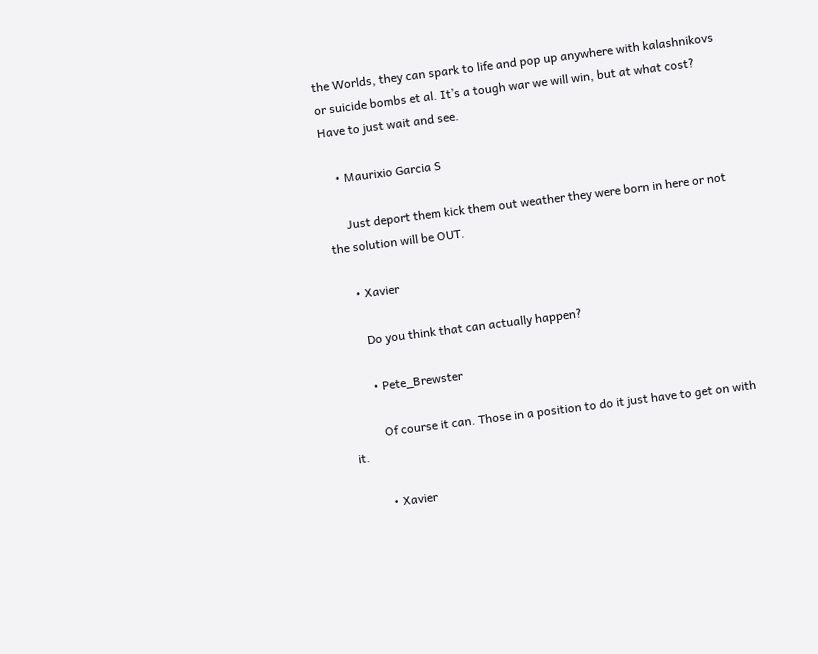the Worlds, they can spark to life and pop up anywhere with kalashnikovs or suicide bombs et al. It’s a tough war we will win, but at what cost? Have to just wait and see.

    • Maurixio Garcia S

      Just deport them kick them out weather they were born in here or not the solution will be OUT.

      • Xavier

        Do you think that can actually happen?

        • Pete_Brewster

          Of course it can. Those in a position to do it just have to get on with it.

          • Xavier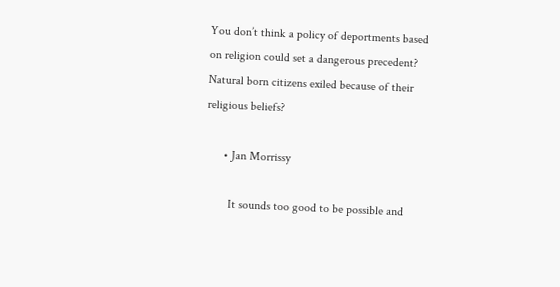You don’t think a policy of deportments based on religion could set a dangerous precedent? Natural born citizens exiled because of their religious beliefs?

      • Jan Morrissy

        It sounds too good to be possible and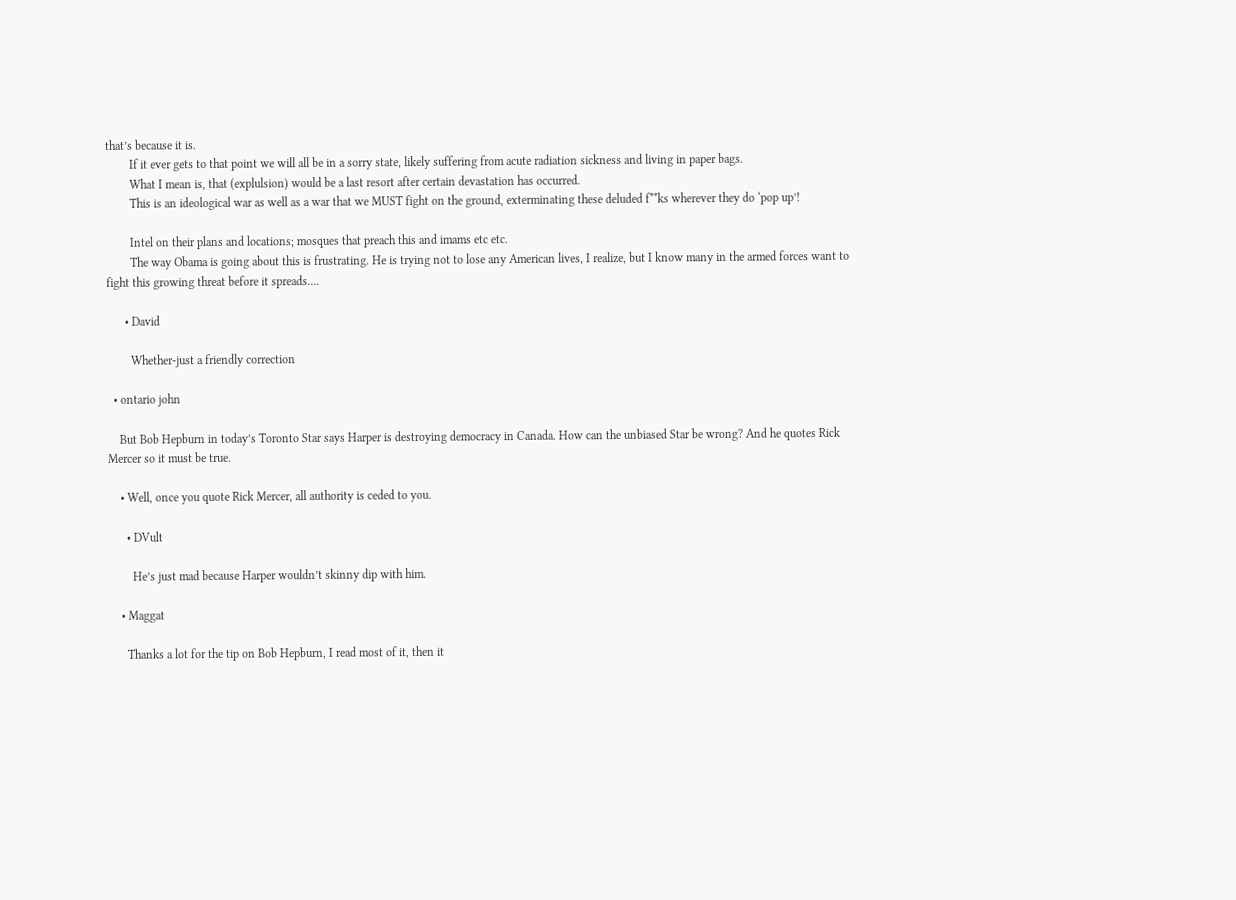that’s because it is.
        If it ever gets to that point we will all be in a sorry state, likely suffering from acute radiation sickness and living in paper bags.
        What I mean is, that (explulsion) would be a last resort after certain devastation has occurred.
        This is an ideological war as well as a war that we MUST fight on the ground, exterminating these deluded f**ks wherever they do ‘pop up’!

        Intel on their plans and locations; mosques that preach this and imams etc etc.
        The way Obama is going about this is frustrating. He is trying not to lose any American lives, I realize, but I know many in the armed forces want to fight this growing threat before it spreads….

      • David

        Whether-just a friendly correction

  • ontario john

    But Bob Hepburn in today’s Toronto Star says Harper is destroying democracy in Canada. How can the unbiased Star be wrong? And he quotes Rick Mercer so it must be true.

    • Well, once you quote Rick Mercer, all authority is ceded to you.

      • DVult

        He’s just mad because Harper wouldn’t skinny dip with him.

    • Maggat

      Thanks a lot for the tip on Bob Hepburn, I read most of it, then it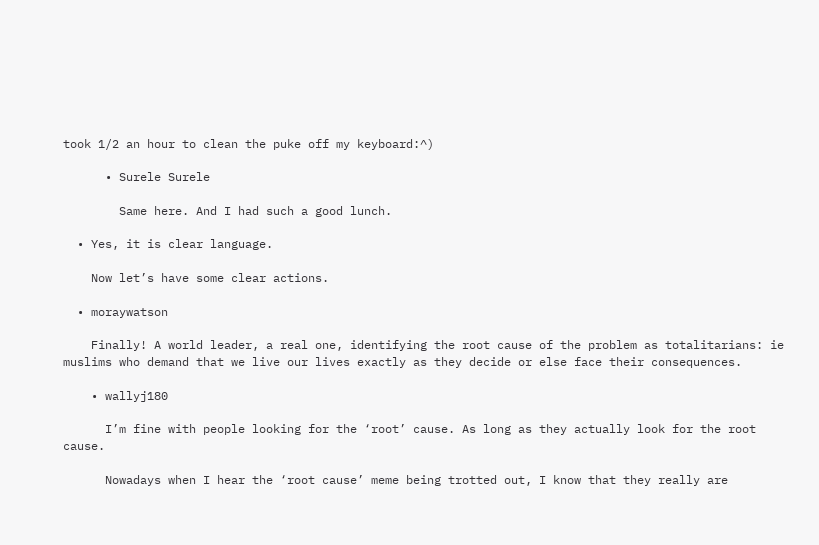took 1/2 an hour to clean the puke off my keyboard:^)

      • Surele Surele

        Same here. And I had such a good lunch.

  • Yes, it is clear language.

    Now let’s have some clear actions.

  • moraywatson

    Finally! A world leader, a real one, identifying the root cause of the problem as totalitarians: ie muslims who demand that we live our lives exactly as they decide or else face their consequences.

    • wallyj180

      I’m fine with people looking for the ‘root’ cause. As long as they actually look for the root cause.

      Nowadays when I hear the ‘root cause’ meme being trotted out, I know that they really are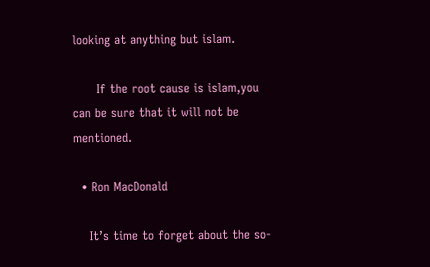looking at anything but islam.

      If the root cause is islam,you can be sure that it will not be mentioned.

  • Ron MacDonald

    It’s time to forget about the so-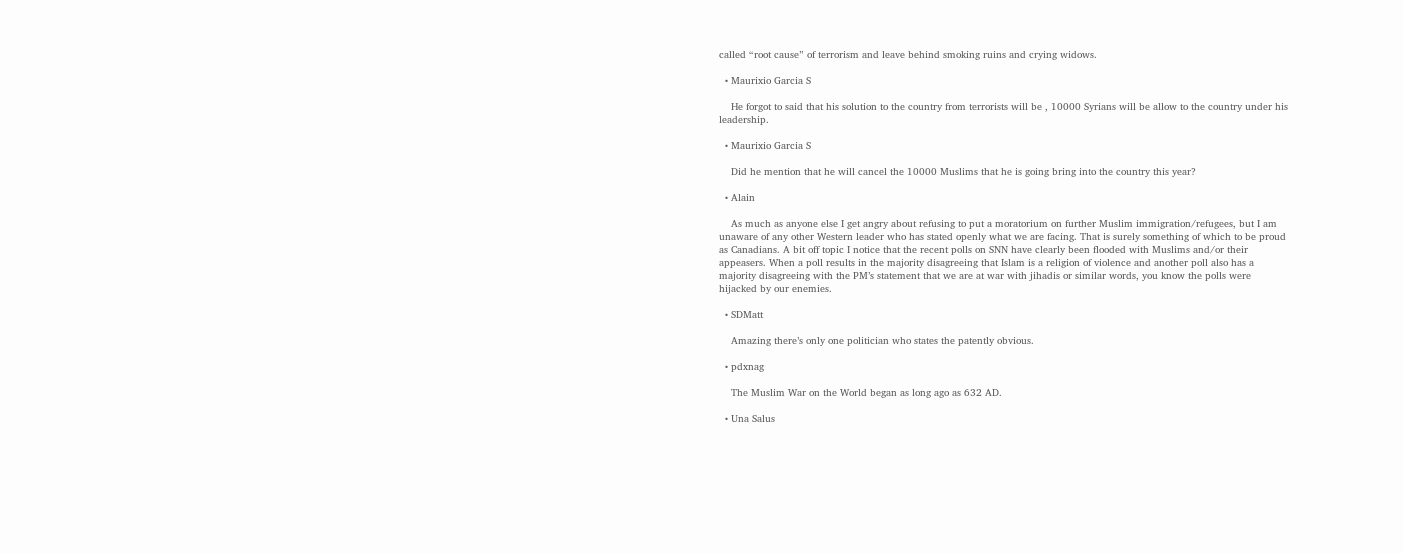called “root cause” of terrorism and leave behind smoking ruins and crying widows.

  • Maurixio Garcia S

    He forgot to said that his solution to the country from terrorists will be , 10000 Syrians will be allow to the country under his leadership.

  • Maurixio Garcia S

    Did he mention that he will cancel the 10000 Muslims that he is going bring into the country this year?

  • Alain

    As much as anyone else I get angry about refusing to put a moratorium on further Muslim immigration/refugees, but I am unaware of any other Western leader who has stated openly what we are facing. That is surely something of which to be proud as Canadians. A bit off topic I notice that the recent polls on SNN have clearly been flooded with Muslims and/or their appeasers. When a poll results in the majority disagreeing that Islam is a religion of violence and another poll also has a majority disagreeing with the PM’s statement that we are at war with jihadis or similar words, you know the polls were hijacked by our enemies.

  • SDMatt

    Amazing there’s only one politician who states the patently obvious.

  • pdxnag

    The Muslim War on the World began as long ago as 632 AD.

  • Una Salus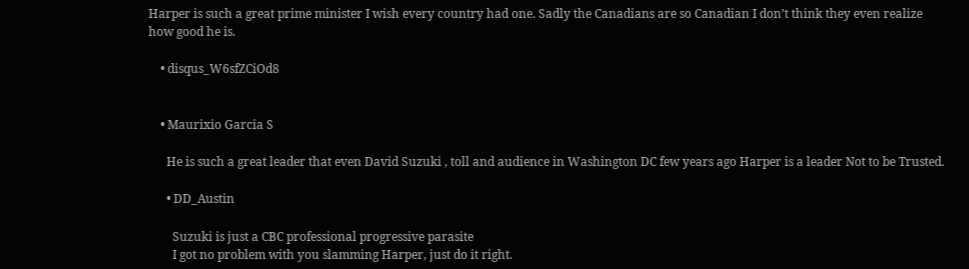Harper is such a great prime minister I wish every country had one. Sadly the Canadians are so Canadian I don’t think they even realize how good he is.

    • disqus_W6sfZCiOd8


    • Maurixio Garcia S

      He is such a great leader that even David Suzuki , toll and audience in Washington DC few years ago Harper is a leader Not to be Trusted.

      • DD_Austin

        Suzuki is just a CBC professional progressive parasite
        I got no problem with you slamming Harper, just do it right.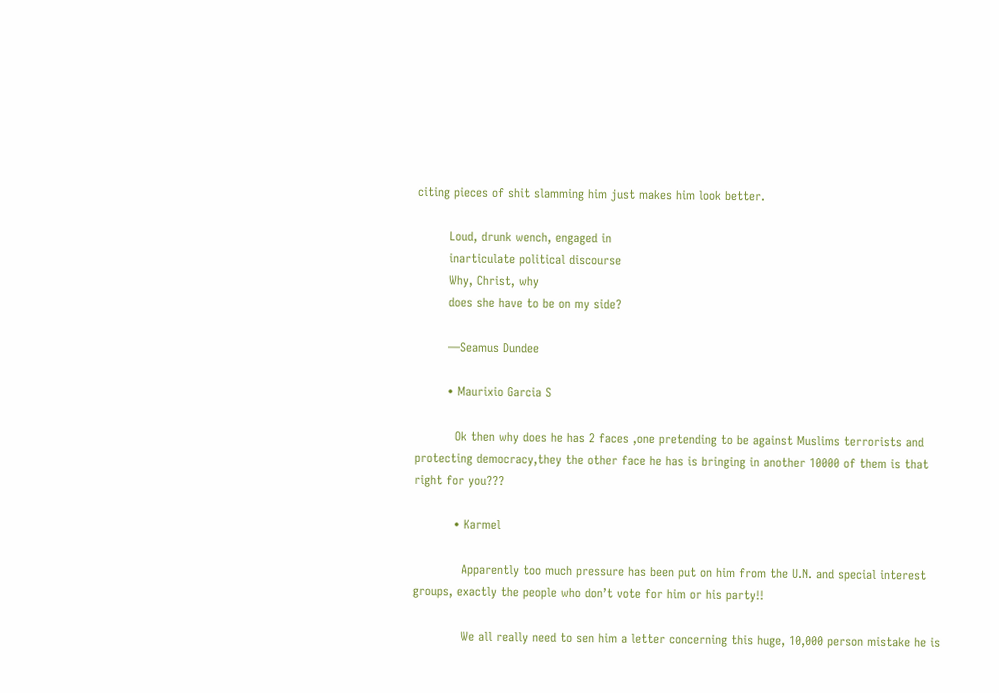citing pieces of shit slamming him just makes him look better.

        Loud, drunk wench, engaged in
        inarticulate political discourse
        Why, Christ, why
        does she have to be on my side?

        —Seamus Dundee

        • Maurixio Garcia S

          Ok then why does he has 2 faces ,one pretending to be against Muslims terrorists and protecting democracy,they the other face he has is bringing in another 10000 of them is that right for you???

          • Karmel

            Apparently too much pressure has been put on him from the U.N. and special interest groups, exactly the people who don’t vote for him or his party!!

            We all really need to sen him a letter concerning this huge, 10,000 person mistake he is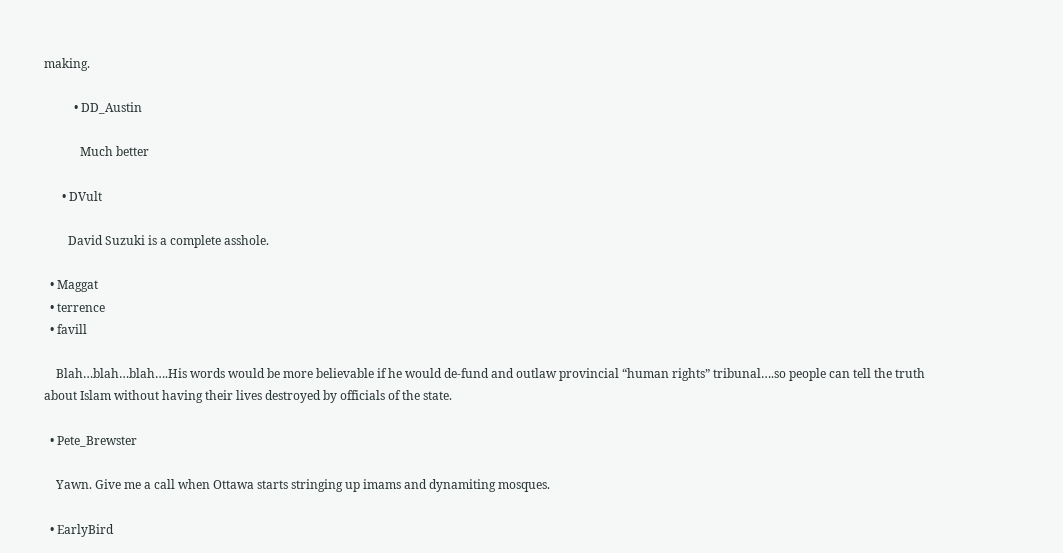making.

          • DD_Austin

            Much better

      • DVult

        David Suzuki is a complete asshole.

  • Maggat
  • terrence
  • favill

    Blah…blah…blah….His words would be more believable if he would de-fund and outlaw provincial “human rights” tribunal….so people can tell the truth about Islam without having their lives destroyed by officials of the state.

  • Pete_Brewster

    Yawn. Give me a call when Ottawa starts stringing up imams and dynamiting mosques.

  • EarlyBird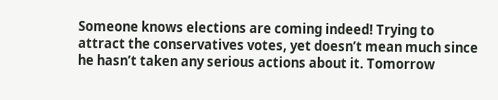Someone knows elections are coming indeed! Trying to attract the conservatives votes, yet doesn’t mean much since he hasn’t taken any serious actions about it. Tomorrow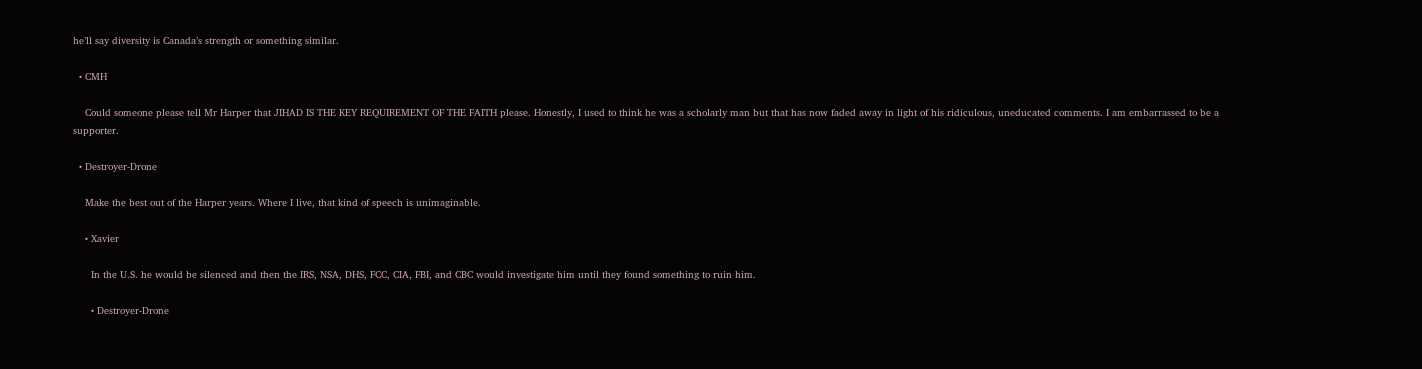he’ll say diversity is Canada’s strength or something similar.

  • CMH

    Could someone please tell Mr Harper that JIHAD IS THE KEY REQUIREMENT OF THE FAITH please. Honestly, I used to think he was a scholarly man but that has now faded away in light of his ridiculous, uneducated comments. I am embarrassed to be a supporter.

  • Destroyer-Drone

    Make the best out of the Harper years. Where I live, that kind of speech is unimaginable.

    • Xavier

      In the U.S. he would be silenced and then the IRS, NSA, DHS, FCC, CIA, FBI, and CBC would investigate him until they found something to ruin him.

      • Destroyer-Drone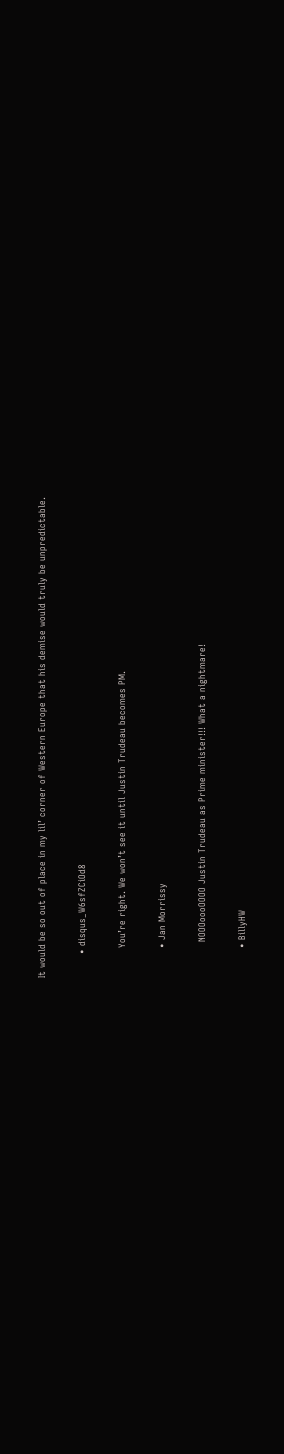It would be so out of place in my lil’ corner of Western Europe that his demise would truly be unpredictable.

        • disqus_W6sfZCiOd8

          You’re right. We won’t see it until Justin Trudeau becomes PM.

          • Jan Morrissy

            NOOOoooOOOO Justin Trudeau as Prime minister!!! What a nightmare!

          • BillyHW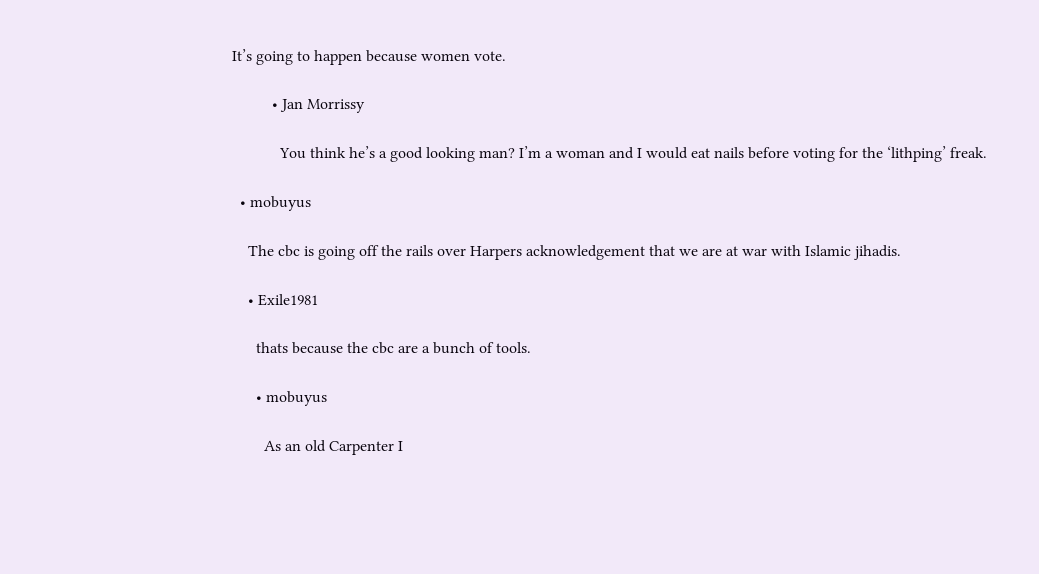It’s going to happen because women vote.

          • Jan Morrissy

            You think he’s a good looking man? I’m a woman and I would eat nails before voting for the ‘lithping’ freak.

  • mobuyus

    The cbc is going off the rails over Harpers acknowledgement that we are at war with Islamic jihadis.

    • Exile1981

      thats because the cbc are a bunch of tools.

      • mobuyus

        As an old Carpenter I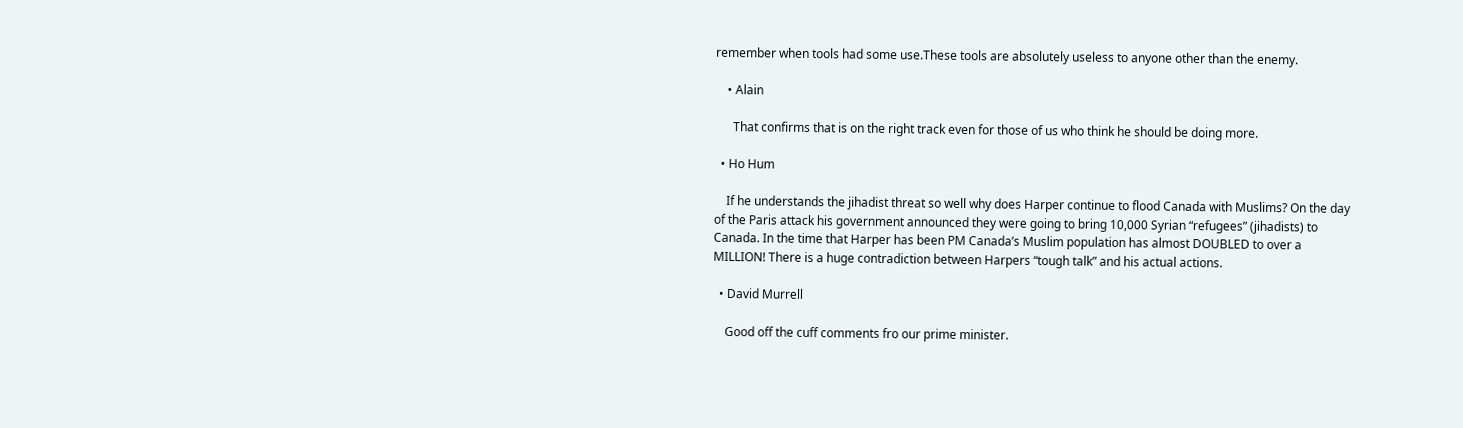remember when tools had some use.These tools are absolutely useless to anyone other than the enemy.

    • Alain

      That confirms that is on the right track even for those of us who think he should be doing more.

  • Ho Hum

    If he understands the jihadist threat so well why does Harper continue to flood Canada with Muslims? On the day of the Paris attack his government announced they were going to bring 10,000 Syrian “refugees” (jihadists) to Canada. In the time that Harper has been PM Canada’s Muslim population has almost DOUBLED to over a MILLION! There is a huge contradiction between Harpers “tough talk” and his actual actions.

  • David Murrell

    Good off the cuff comments fro our prime minister.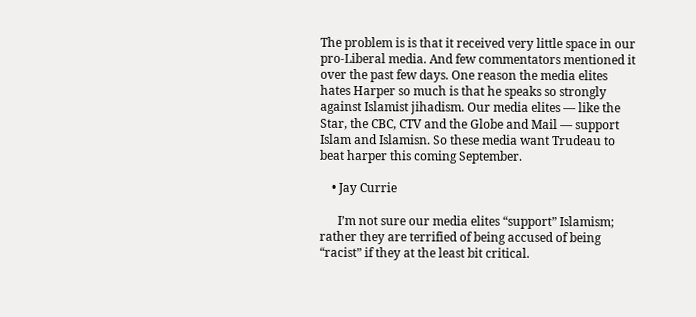The problem is is that it received very little space in our pro-Liberal media. And few commentators mentioned it over the past few days. One reason the media elites hates Harper so much is that he speaks so strongly against Islamist jihadism. Our media elites — like the Star, the CBC, CTV and the Globe and Mail — support Islam and Islamisn. So these media want Trudeau to beat harper this coming September.

    • Jay Currie

      I’m not sure our media elites “support” Islamism; rather they are terrified of being accused of being “racist” if they at the least bit critical.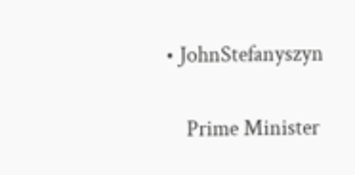• JohnStefanyszyn

    Prime Minister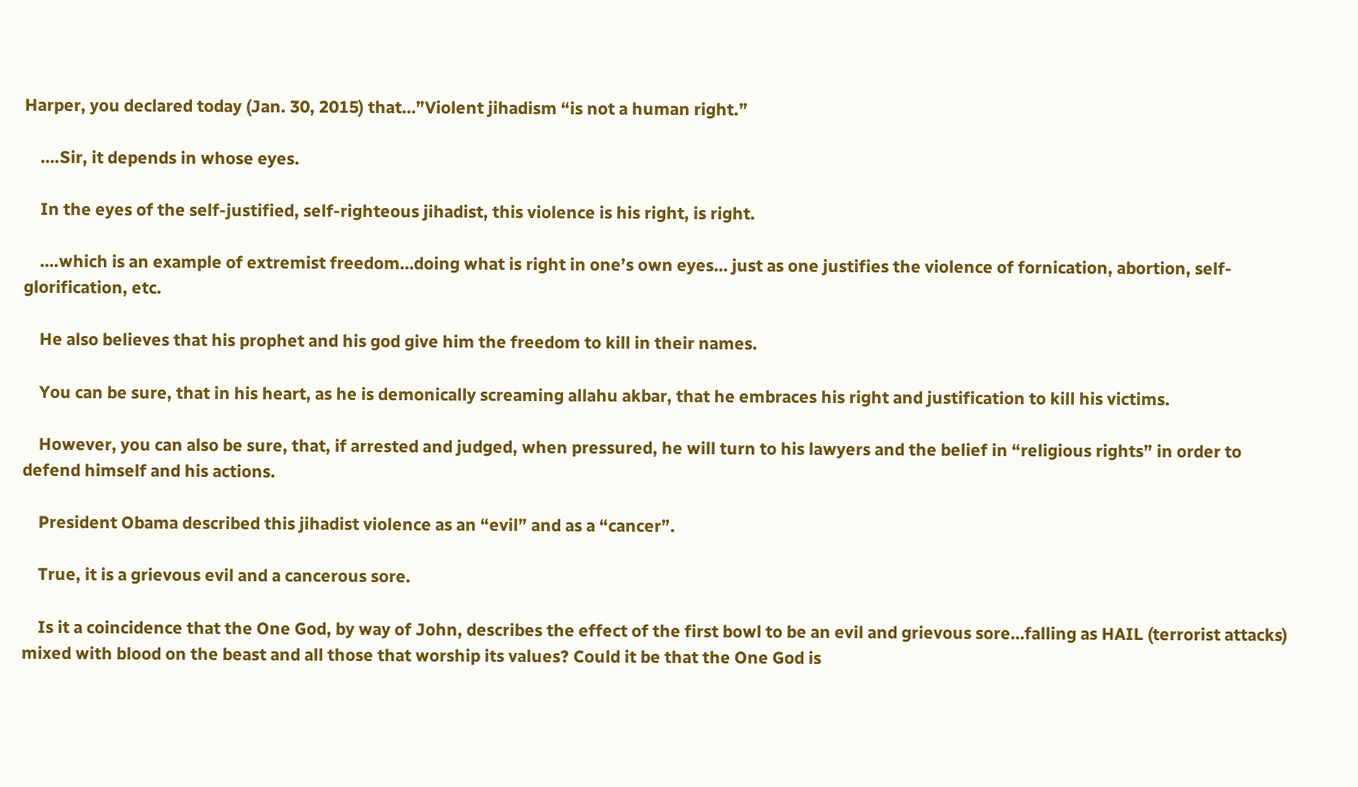Harper, you declared today (Jan. 30, 2015) that…”Violent jihadism “is not a human right.”

    ….Sir, it depends in whose eyes.

    In the eyes of the self-justified, self-righteous jihadist, this violence is his right, is right.

    ….which is an example of extremist freedom…doing what is right in one’s own eyes… just as one justifies the violence of fornication, abortion, self-glorification, etc.

    He also believes that his prophet and his god give him the freedom to kill in their names.

    You can be sure, that in his heart, as he is demonically screaming allahu akbar, that he embraces his right and justification to kill his victims.

    However, you can also be sure, that, if arrested and judged, when pressured, he will turn to his lawyers and the belief in “religious rights” in order to defend himself and his actions.

    President Obama described this jihadist violence as an “evil” and as a “cancer”.

    True, it is a grievous evil and a cancerous sore.

    Is it a coincidence that the One God, by way of John, describes the effect of the first bowl to be an evil and grievous sore…falling as HAIL (terrorist attacks) mixed with blood on the beast and all those that worship its values? Could it be that the One God is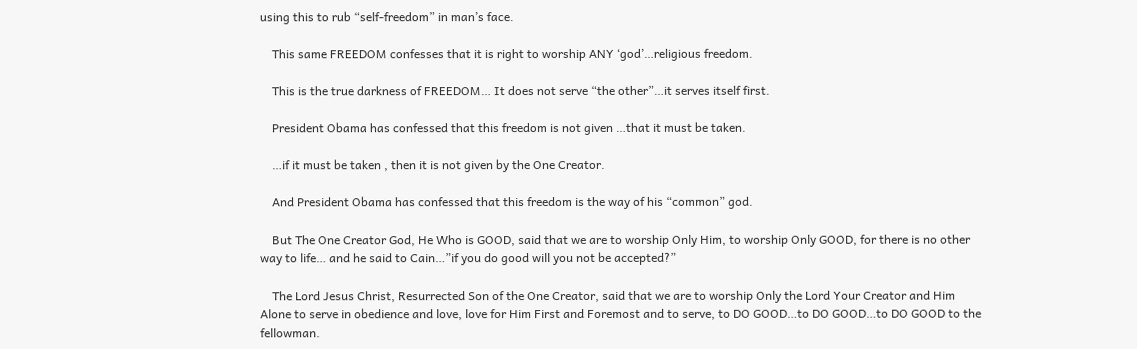using this to rub “self-freedom” in man’s face.

    This same FREEDOM confesses that it is right to worship ANY ‘god’…religious freedom.

    This is the true darkness of FREEDOM… It does not serve “the other”…it serves itself first.

    President Obama has confessed that this freedom is not given …that it must be taken.

    …if it must be taken , then it is not given by the One Creator.

    And President Obama has confessed that this freedom is the way of his “common” god.

    But The One Creator God, He Who is GOOD, said that we are to worship Only Him, to worship Only GOOD, for there is no other way to life… and he said to Cain…”if you do good will you not be accepted?”

    The Lord Jesus Christ, Resurrected Son of the One Creator, said that we are to worship Only the Lord Your Creator and Him Alone to serve in obedience and love, love for Him First and Foremost and to serve, to DO GOOD…to DO GOOD…to DO GOOD to the fellowman.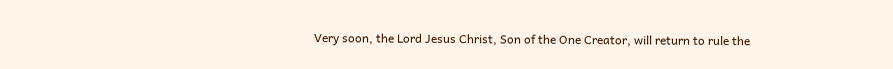Very soon, the Lord Jesus Christ, Son of the One Creator, will return to rule the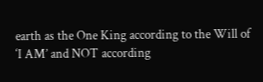earth as the One King according to the Will of ‘I AM’ and NOT according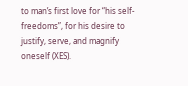to man’s first love for “his self-freedoms”, for his desire to justify, serve, and magnify oneself (XES).